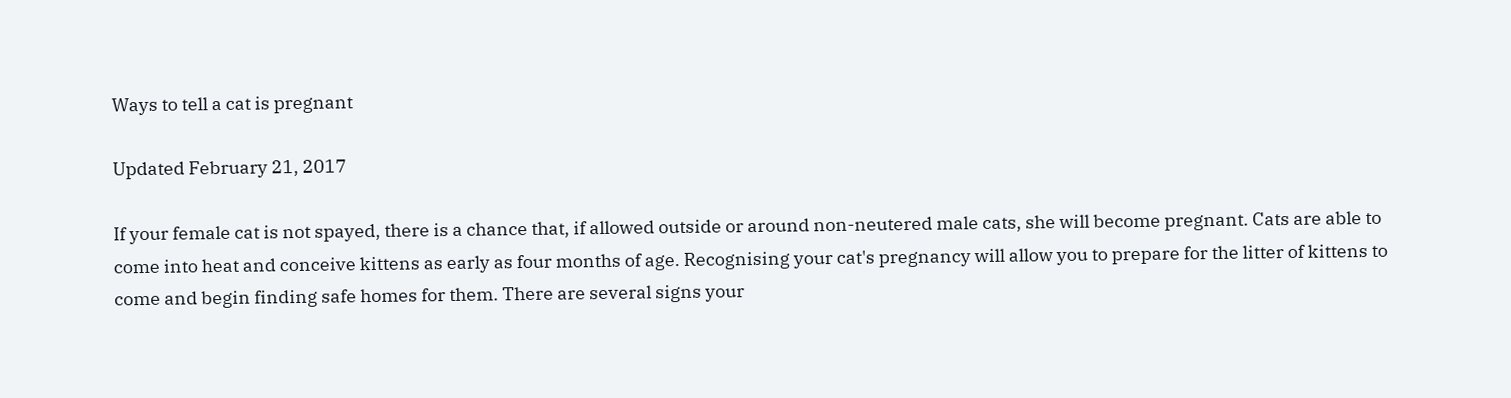Ways to tell a cat is pregnant

Updated February 21, 2017

If your female cat is not spayed, there is a chance that, if allowed outside or around non-neutered male cats, she will become pregnant. Cats are able to come into heat and conceive kittens as early as four months of age. Recognising your cat's pregnancy will allow you to prepare for the litter of kittens to come and begin finding safe homes for them. There are several signs your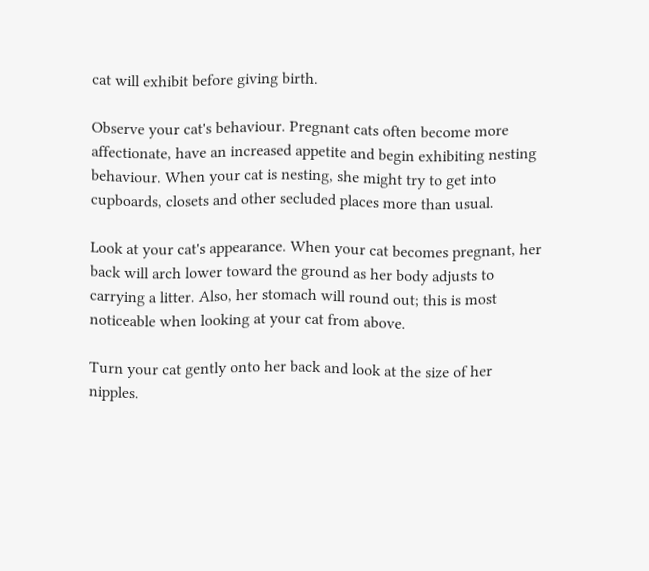cat will exhibit before giving birth.

Observe your cat's behaviour. Pregnant cats often become more affectionate, have an increased appetite and begin exhibiting nesting behaviour. When your cat is nesting, she might try to get into cupboards, closets and other secluded places more than usual.

Look at your cat's appearance. When your cat becomes pregnant, her back will arch lower toward the ground as her body adjusts to carrying a litter. Also, her stomach will round out; this is most noticeable when looking at your cat from above.

Turn your cat gently onto her back and look at the size of her nipples.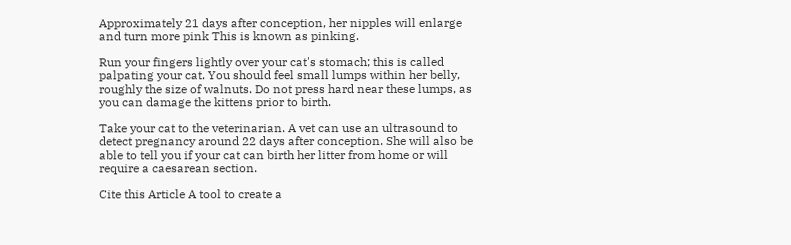Approximately 21 days after conception, her nipples will enlarge and turn more pink This is known as pinking.

Run your fingers lightly over your cat's stomach; this is called palpating your cat. You should feel small lumps within her belly, roughly the size of walnuts. Do not press hard near these lumps, as you can damage the kittens prior to birth.

Take your cat to the veterinarian. A vet can use an ultrasound to detect pregnancy around 22 days after conception. She will also be able to tell you if your cat can birth her litter from home or will require a caesarean section.

Cite this Article A tool to create a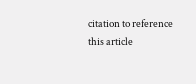citation to reference this article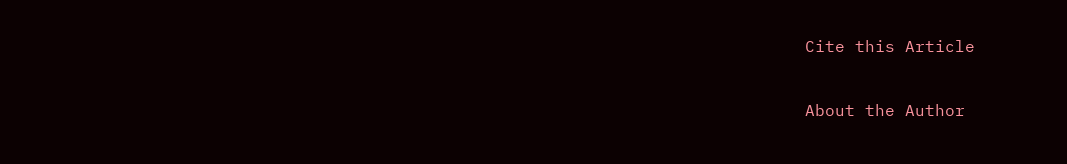Cite this Article

About the Author